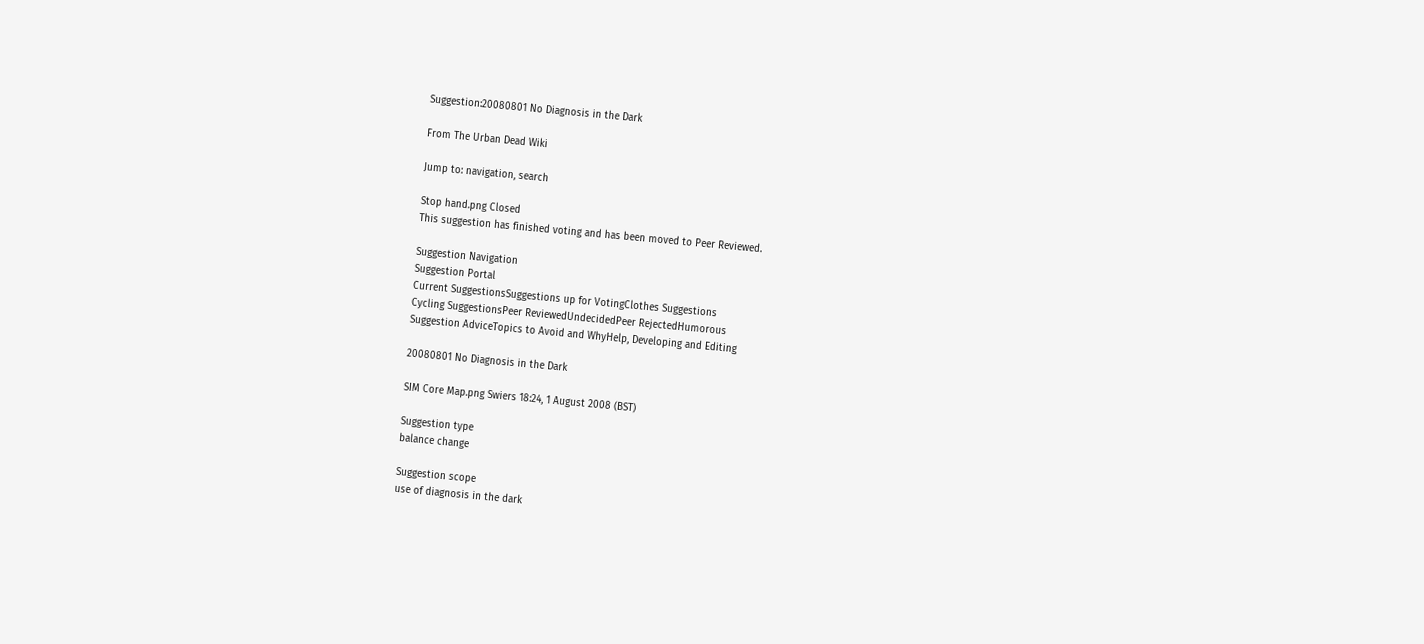Suggestion:20080801 No Diagnosis in the Dark

From The Urban Dead Wiki

Jump to: navigation, search

Stop hand.png Closed
This suggestion has finished voting and has been moved to Peer Reviewed.

Suggestion Navigation
Suggestion Portal
Current SuggestionsSuggestions up for VotingClothes Suggestions
Cycling SuggestionsPeer ReviewedUndecidedPeer RejectedHumorous
Suggestion AdviceTopics to Avoid and WhyHelp, Developing and Editing

20080801 No Diagnosis in the Dark

SIM Core Map.png Swiers 18:24, 1 August 2008 (BST)

Suggestion type
balance change

Suggestion scope
use of diagnosis in the dark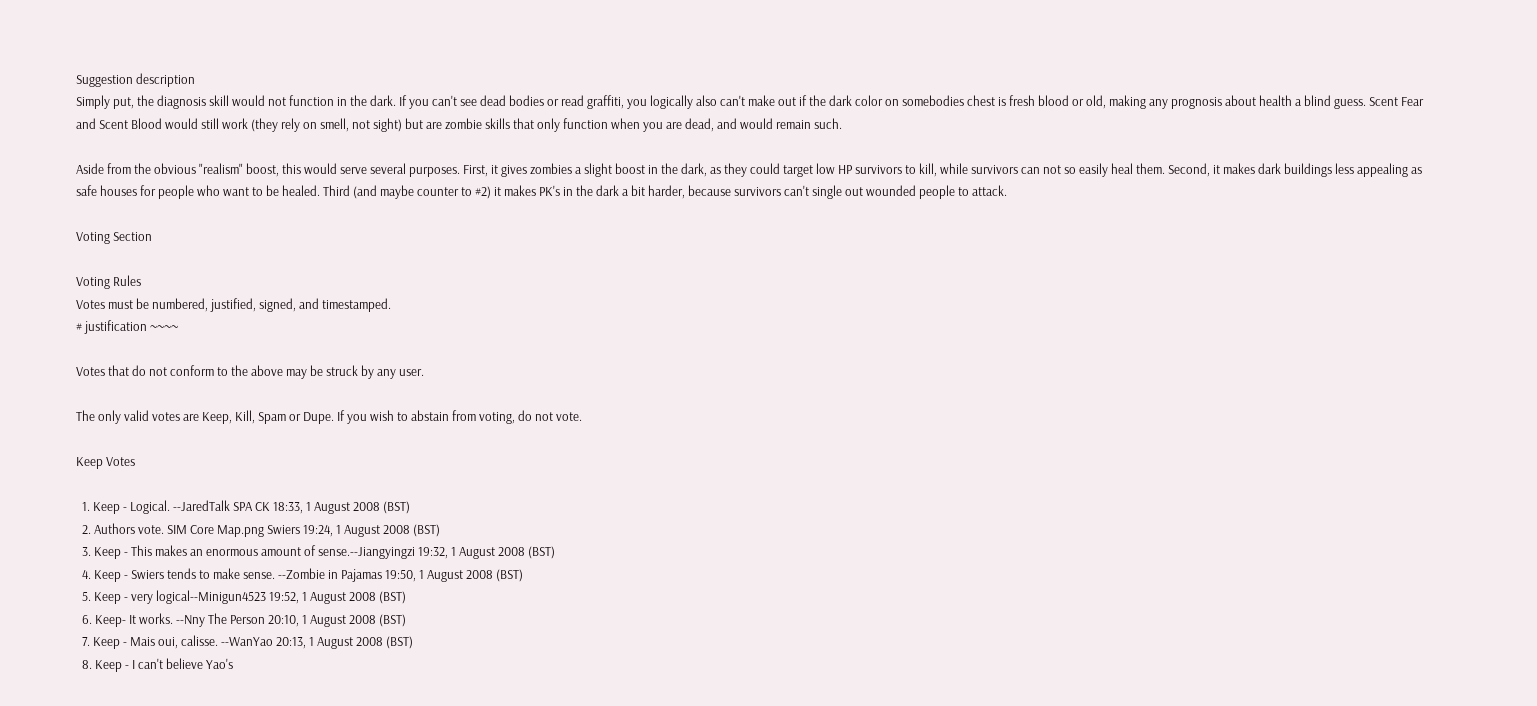Suggestion description
Simply put, the diagnosis skill would not function in the dark. If you can't see dead bodies or read graffiti, you logically also can't make out if the dark color on somebodies chest is fresh blood or old, making any prognosis about health a blind guess. Scent Fear and Scent Blood would still work (they rely on smell, not sight) but are zombie skills that only function when you are dead, and would remain such.

Aside from the obvious "realism" boost, this would serve several purposes. First, it gives zombies a slight boost in the dark, as they could target low HP survivors to kill, while survivors can not so easily heal them. Second, it makes dark buildings less appealing as safe houses for people who want to be healed. Third (and maybe counter to #2) it makes PK's in the dark a bit harder, because survivors can't single out wounded people to attack.

Voting Section

Voting Rules
Votes must be numbered, justified, signed, and timestamped.
# justification ~~~~

Votes that do not conform to the above may be struck by any user.

The only valid votes are Keep, Kill, Spam or Dupe. If you wish to abstain from voting, do not vote.

Keep Votes

  1. Keep - Logical. --JaredTalk SPA CK 18:33, 1 August 2008 (BST)
  2. Authors vote. SIM Core Map.png Swiers 19:24, 1 August 2008 (BST)
  3. Keep - This makes an enormous amount of sense.--Jiangyingzi 19:32, 1 August 2008 (BST)
  4. Keep - Swiers tends to make sense. --Zombie in Pajamas 19:50, 1 August 2008 (BST)
  5. Keep - very logical--Minigun4523 19:52, 1 August 2008 (BST)
  6. Keep- It works. --Nny The Person 20:10, 1 August 2008 (BST)
  7. Keep - Mais oui, calisse. --WanYao 20:13, 1 August 2008 (BST)
  8. Keep - I can't believe Yao's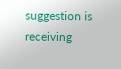suggestion is receiving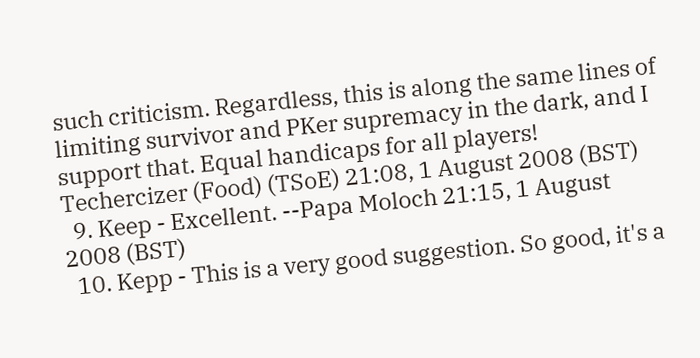such criticism. Regardless, this is along the same lines of limiting survivor and PKer supremacy in the dark, and I support that. Equal handicaps for all players! Techercizer (Food) (TSoE) 21:08, 1 August 2008 (BST)
  9. Keep - Excellent. --Papa Moloch 21:15, 1 August 2008 (BST)
  10. Kepp - This is a very good suggestion. So good, it's a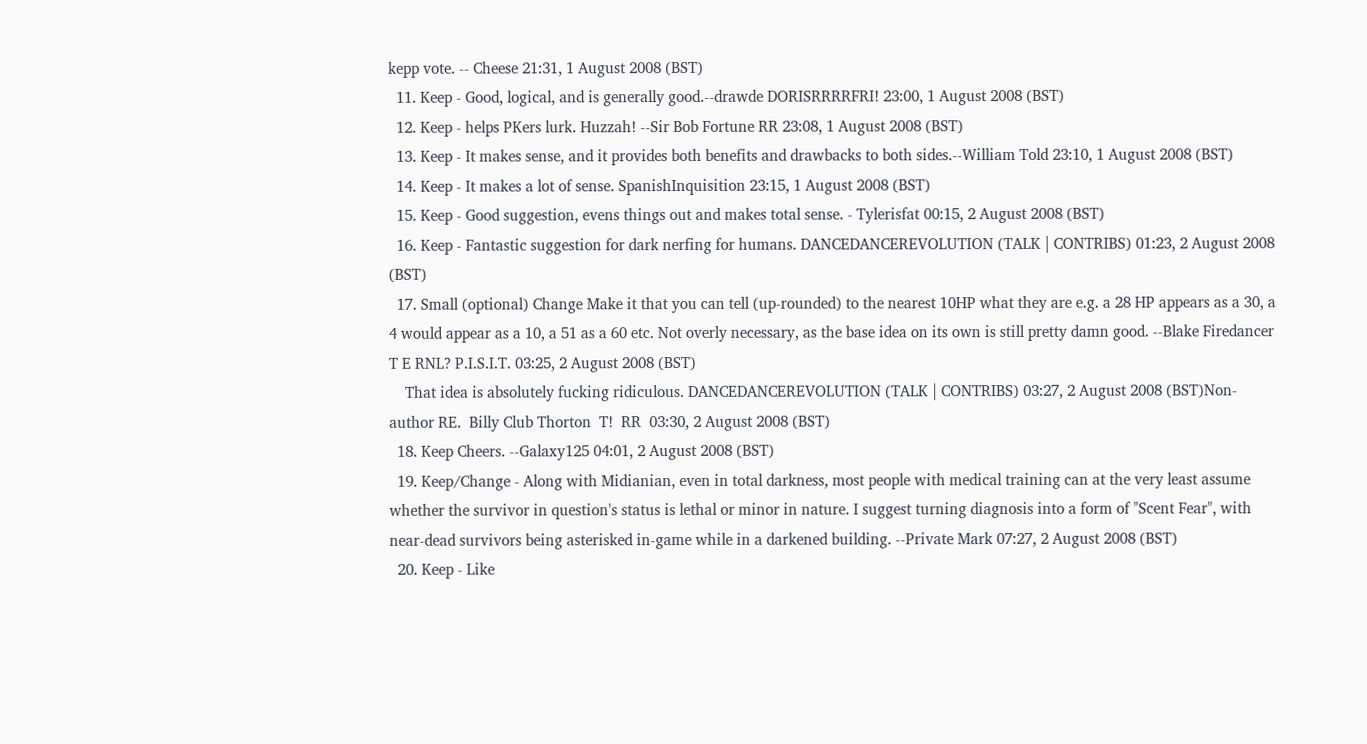kepp vote. -- Cheese 21:31, 1 August 2008 (BST)
  11. Keep - Good, logical, and is generally good.--drawde DORISRRRRFRI! 23:00, 1 August 2008 (BST)
  12. Keep - helps PKers lurk. Huzzah! --Sir Bob Fortune RR 23:08, 1 August 2008 (BST)
  13. Keep - It makes sense, and it provides both benefits and drawbacks to both sides.--William Told 23:10, 1 August 2008 (BST)
  14. Keep - It makes a lot of sense. SpanishInquisition 23:15, 1 August 2008 (BST)
  15. Keep - Good suggestion, evens things out and makes total sense. - Tylerisfat 00:15, 2 August 2008 (BST)
  16. Keep - Fantastic suggestion for dark nerfing for humans. DANCEDANCEREVOLUTION (TALK | CONTRIBS) 01:23, 2 August 2008 (BST)
  17. Small (optional) Change Make it that you can tell (up-rounded) to the nearest 10HP what they are e.g. a 28 HP appears as a 30, a 4 would appear as a 10, a 51 as a 60 etc. Not overly necessary, as the base idea on its own is still pretty damn good. --Blake Firedancer T E RNL? P.I.S.I.T. 03:25, 2 August 2008 (BST)
    That idea is absolutely fucking ridiculous. DANCEDANCEREVOLUTION (TALK | CONTRIBS) 03:27, 2 August 2008 (BST)Non-author RE.  Billy Club Thorton  T!  RR  03:30, 2 August 2008 (BST)
  18. Keep Cheers. --Galaxy125 04:01, 2 August 2008 (BST)
  19. Keep/Change - Along with Midianian, even in total darkness, most people with medical training can at the very least assume whether the survivor in question's status is lethal or minor in nature. I suggest turning diagnosis into a form of "Scent Fear", with near-dead survivors being asterisked in-game while in a darkened building. --Private Mark 07:27, 2 August 2008 (BST)
  20. Keep - Like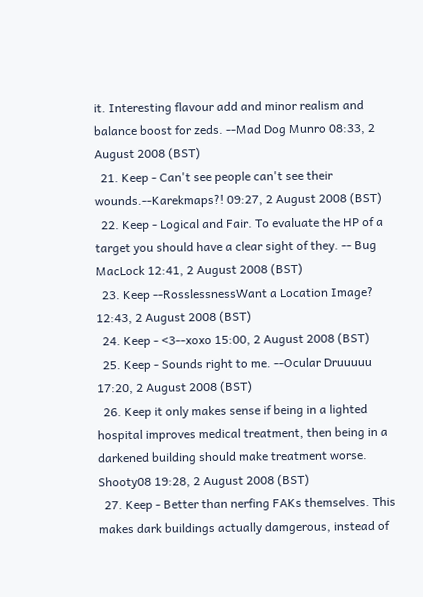it. Interesting flavour add and minor realism and balance boost for zeds. --Mad Dog Munro 08:33, 2 August 2008 (BST)
  21. Keep - Can't see people can't see their wounds.--Karekmaps?! 09:27, 2 August 2008 (BST)
  22. Keep - Logical and Fair. To evaluate the HP of a target you should have a clear sight of they. -- Bug MacLock 12:41, 2 August 2008 (BST)
  23. Keep --RosslessnessWant a Location Image? 12:43, 2 August 2008 (BST)
  24. Keep - <3--xoxo 15:00, 2 August 2008 (BST)
  25. Keep - Sounds right to me. --Ocular Druuuuu 17:20, 2 August 2008 (BST)
  26. Keep it only makes sense if being in a lighted hospital improves medical treatment, then being in a darkened building should make treatment worse. Shooty08 19:28, 2 August 2008 (BST)
  27. Keep - Better than nerfing FAKs themselves. This makes dark buildings actually damgerous, instead of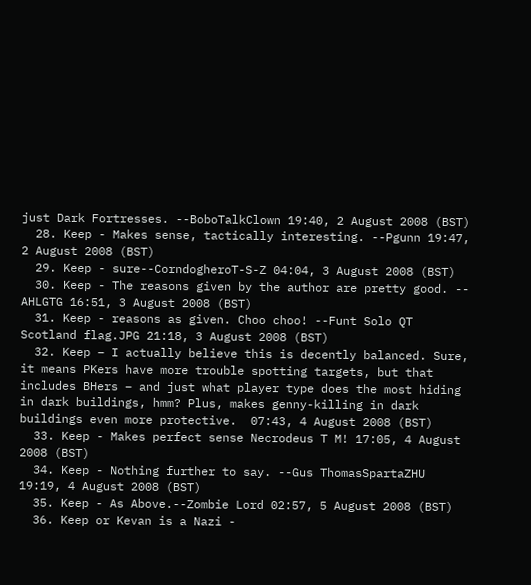just Dark Fortresses. --BoboTalkClown 19:40, 2 August 2008 (BST)
  28. Keep - Makes sense, tactically interesting. --Pgunn 19:47, 2 August 2008 (BST)
  29. Keep - sure--CorndogheroT-S-Z 04:04, 3 August 2008 (BST)
  30. Keep - The reasons given by the author are pretty good. --  AHLGTG 16:51, 3 August 2008 (BST)
  31. Keep - reasons as given. Choo choo! --Funt Solo QT Scotland flag.JPG 21:18, 3 August 2008 (BST)
  32. Keep – I actually believe this is decently balanced. Sure, it means PKers have more trouble spotting targets, but that includes BHers – and just what player type does the most hiding in dark buildings, hmm? Plus, makes genny-killing in dark buildings even more protective.  07:43, 4 August 2008 (BST)
  33. Keep - Makes perfect sense Necrodeus T M! 17:05, 4 August 2008 (BST)
  34. Keep - Nothing further to say. --Gus ThomasSpartaZHU 19:19, 4 August 2008 (BST)
  35. Keep - As Above.--Zombie Lord 02:57, 5 August 2008 (BST)
  36. Keep or Kevan is a Nazi -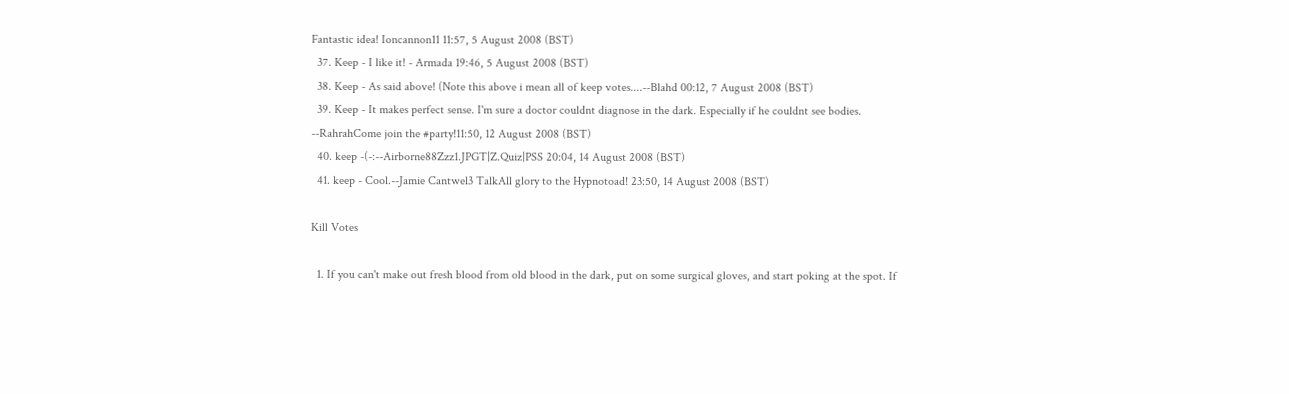Fantastic idea! Ioncannon11 11:57, 5 August 2008 (BST)
  37. Keep - I like it! - Armada 19:46, 5 August 2008 (BST)
  38. Keep - As said above! (Note this above i mean all of keep votes....--Blahd 00:12, 7 August 2008 (BST)
  39. Keep - It makes perfect sense. I'm sure a doctor couldnt diagnose in the dark. Especially if he couldnt see bodies. --RahrahCome join the #party!11:50, 12 August 2008 (BST)
  40. keep -(-:--Airborne88Zzz1.JPGT|Z.Quiz|PSS 20:04, 14 August 2008 (BST)
  41. keep - Cool.--Jamie Cantwel3 TalkAll glory to the Hypnotoad! 23:50, 14 August 2008 (BST)

Kill Votes

  1. If you can't make out fresh blood from old blood in the dark, put on some surgical gloves, and start poking at the spot. If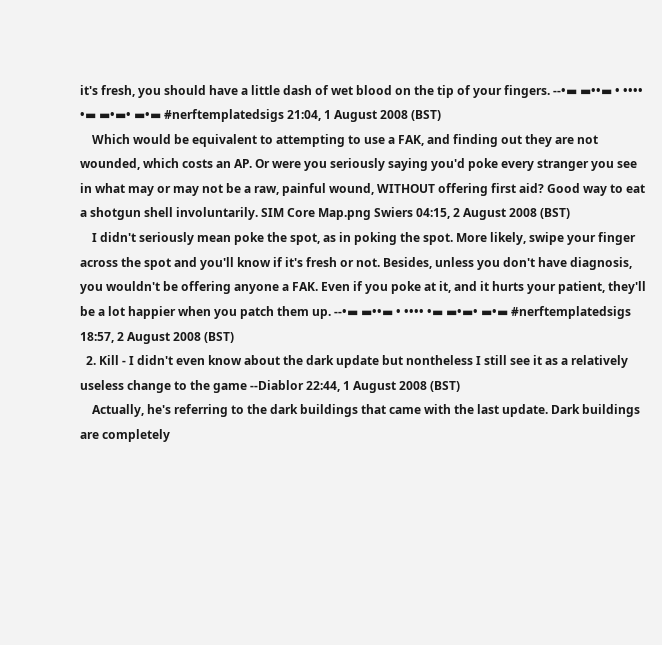it's fresh, you should have a little dash of wet blood on the tip of your fingers. --•▬ ▬••▬ • •••• •▬ ▬•▬• ▬•▬ #nerftemplatedsigs 21:04, 1 August 2008 (BST)
    Which would be equivalent to attempting to use a FAK, and finding out they are not wounded, which costs an AP. Or were you seriously saying you'd poke every stranger you see in what may or may not be a raw, painful wound, WITHOUT offering first aid? Good way to eat a shotgun shell involuntarily. SIM Core Map.png Swiers 04:15, 2 August 2008 (BST)
    I didn't seriously mean poke the spot, as in poking the spot. More likely, swipe your finger across the spot and you'll know if it's fresh or not. Besides, unless you don't have diagnosis, you wouldn't be offering anyone a FAK. Even if you poke at it, and it hurts your patient, they'll be a lot happier when you patch them up. --•▬ ▬••▬ • •••• •▬ ▬•▬• ▬•▬ #nerftemplatedsigs 18:57, 2 August 2008 (BST)
  2. Kill - I didn't even know about the dark update but nontheless I still see it as a relatively useless change to the game --Diablor 22:44, 1 August 2008 (BST)
    Actually, he's referring to the dark buildings that came with the last update. Dark buildings are completely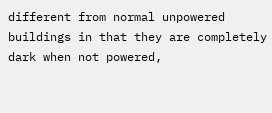different from normal unpowered buildings in that they are completely dark when not powered,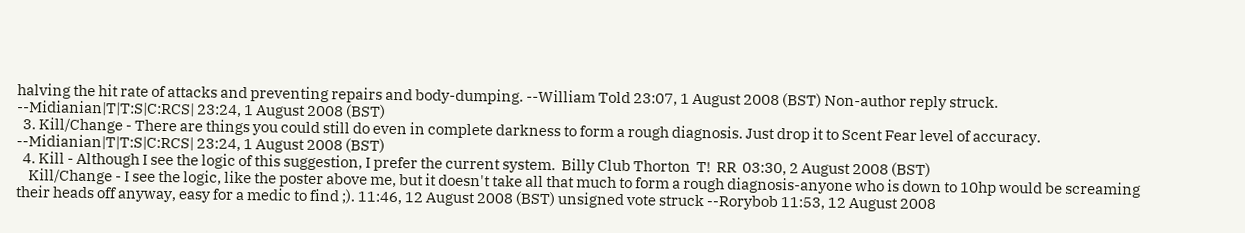halving the hit rate of attacks and preventing repairs and body-dumping. --William Told 23:07, 1 August 2008 (BST) Non-author reply struck. --Midianian|T|T:S|C:RCS| 23:24, 1 August 2008 (BST)
  3. Kill/Change - There are things you could still do even in complete darkness to form a rough diagnosis. Just drop it to Scent Fear level of accuracy. --Midianian|T|T:S|C:RCS| 23:24, 1 August 2008 (BST)
  4. Kill - Although I see the logic of this suggestion, I prefer the current system.  Billy Club Thorton  T!  RR  03:30, 2 August 2008 (BST)
    Kill/Change - I see the logic, like the poster above me, but it doesn't take all that much to form a rough diagnosis-anyone who is down to 10hp would be screaming their heads off anyway, easy for a medic to find ;). 11:46, 12 August 2008 (BST) unsigned vote struck --Rorybob 11:53, 12 August 2008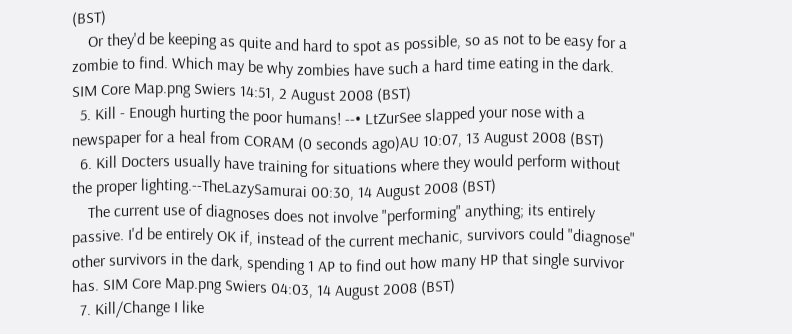(BST)
    Or they'd be keeping as quite and hard to spot as possible, so as not to be easy for a zombie to find. Which may be why zombies have such a hard time eating in the dark. SIM Core Map.png Swiers 14:51, 2 August 2008 (BST)
  5. Kill - Enough hurting the poor humans! --• LtZurSee slapped your nose with a newspaper for a heal from CORAM (0 seconds ago)AU 10:07, 13 August 2008 (BST)
  6. Kill Docters usually have training for situations where they would perform without the proper lighting.--TheLazySamurai 00:30, 14 August 2008 (BST)
    The current use of diagnoses does not involve "performing" anything; its entirely passive. I'd be entirely OK if, instead of the current mechanic, survivors could "diagnose" other survivors in the dark, spending 1 AP to find out how many HP that single survivor has. SIM Core Map.png Swiers 04:03, 14 August 2008 (BST)
  7. Kill/Change I like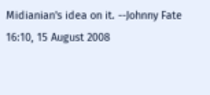Midianian's idea on it. --Johnny Fate 16:10, 15 August 2008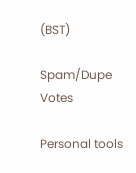(BST)

Spam/Dupe Votes

Personal tools